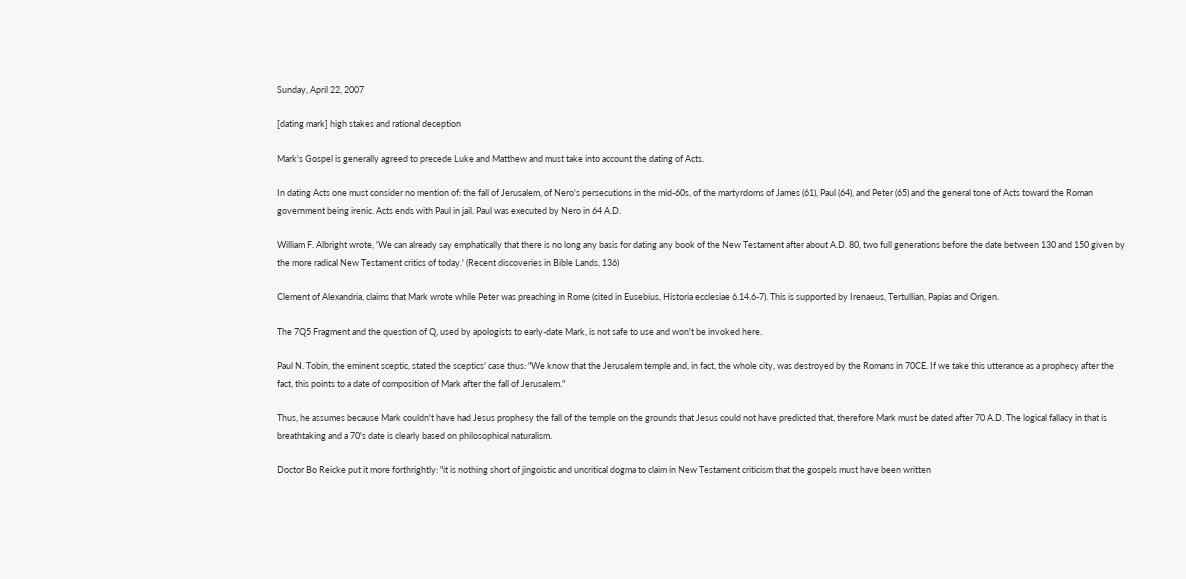Sunday, April 22, 2007

[dating mark] high stakes and rational deception

Mark's Gospel is generally agreed to precede Luke and Matthew and must take into account the dating of Acts.

In dating Acts one must consider no mention of: the fall of Jerusalem, of Nero's persecutions in the mid-60s, of the martyrdoms of James (61), Paul (64), and Peter (65) and the general tone of Acts toward the Roman government being irenic. Acts ends with Paul in jail. Paul was executed by Nero in 64 A.D.

William F. Albright wrote, 'We can already say emphatically that there is no long any basis for dating any book of the New Testament after about A.D. 80, two full generations before the date between 130 and 150 given by the more radical New Testament critics of today.' (Recent discoveries in Bible Lands, 136)

Clement of Alexandria, claims that Mark wrote while Peter was preaching in Rome (cited in Eusebius, Historia ecclesiae 6.14.6-7). This is supported by Irenaeus, Tertullian, Papias and Origen.

The 7Q5 Fragment and the question of Q, used by apologists to early-date Mark, is not safe to use and won't be invoked here.

Paul N. Tobin, the eminent sceptic, stated the sceptics' case thus: "We know that the Jerusalem temple and, in fact, the whole city, was destroyed by the Romans in 70CE. If we take this utterance as a prophecy after the fact, this points to a date of composition of Mark after the fall of Jerusalem."

Thus, he assumes because Mark couldn't have had Jesus prophesy the fall of the temple on the grounds that Jesus could not have predicted that, therefore Mark must be dated after 70 A.D. The logical fallacy in that is breathtaking and a 70's date is clearly based on philosophical naturalism.

Doctor Bo Reicke put it more forthrightly: "it is nothing short of jingoistic and uncritical dogma to claim in New Testament criticism that the gospels must have been written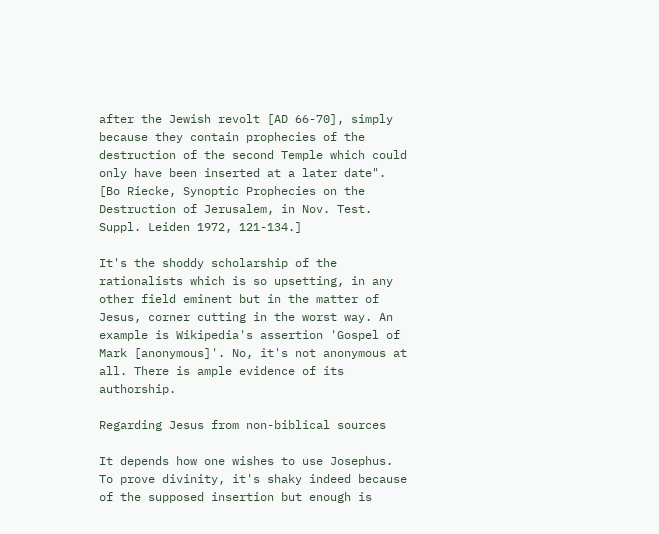after the Jewish revolt [AD 66-70], simply because they contain prophecies of the destruction of the second Temple which could only have been inserted at a later date". [Bo Riecke, Synoptic Prophecies on the Destruction of Jerusalem, in Nov. Test. Suppl. Leiden 1972, 121-134.]

It's the shoddy scholarship of the rationalists which is so upsetting, in any other field eminent but in the matter of Jesus, corner cutting in the worst way. An example is Wikipedia's assertion 'Gospel of Mark [anonymous]'. No, it's not anonymous at all. There is ample evidence of its authorship.

Regarding Jesus from non-biblical sources

It depends how one wishes to use Josephus. To prove divinity, it's shaky indeed because of the supposed insertion but enough is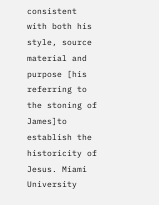consistent with both his style, source material and purpose [his referring to the stoning of James]to establish the historicity of Jesus. Miami University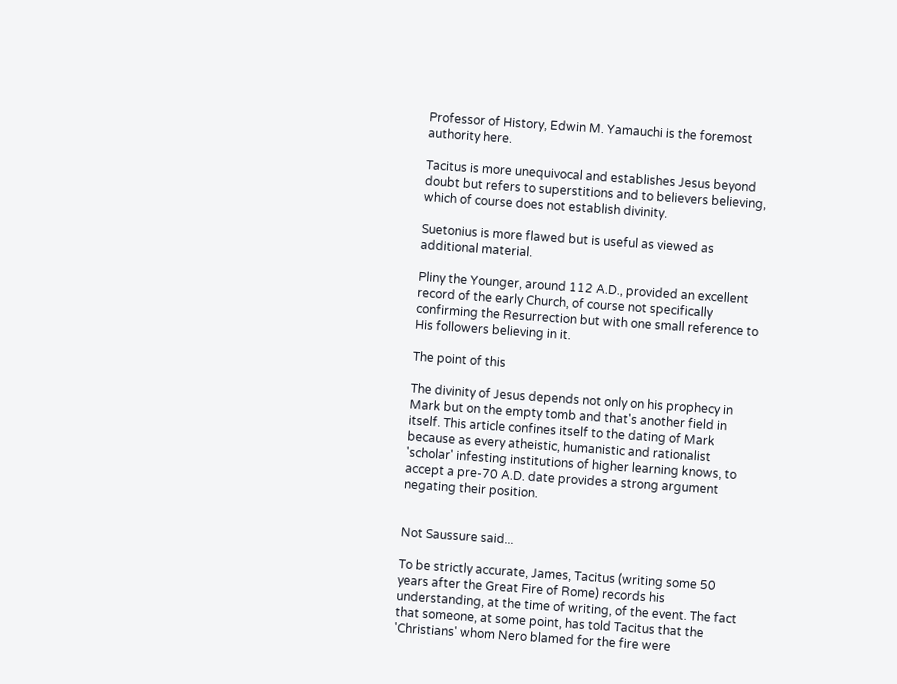Professor of History, Edwin M. Yamauchi is the foremost authority here.

Tacitus is more unequivocal and establishes Jesus beyond doubt but refers to superstitions and to believers believing, which of course does not establish divinity.

Suetonius is more flawed but is useful as viewed as additional material.

Pliny the Younger, around 112 A.D., provided an excellent record of the early Church, of course not specifically confirming the Resurrection but with one small reference to His followers believing in it.

The point of this

The divinity of Jesus depends not only on his prophecy in Mark but on the empty tomb and that's another field in itself. This article confines itself to the dating of Mark because as every atheistic, humanistic and rationalist 'scholar' infesting institutions of higher learning knows, to accept a pre-70 A.D. date provides a strong argument negating their position.


Not Saussure said...

To be strictly accurate, James, Tacitus (writing some 50 years after the Great Fire of Rome) records his understanding, at the time of writing, of the event. The fact that someone, at some point, has told Tacitus that the 'Christians' whom Nero blamed for the fire were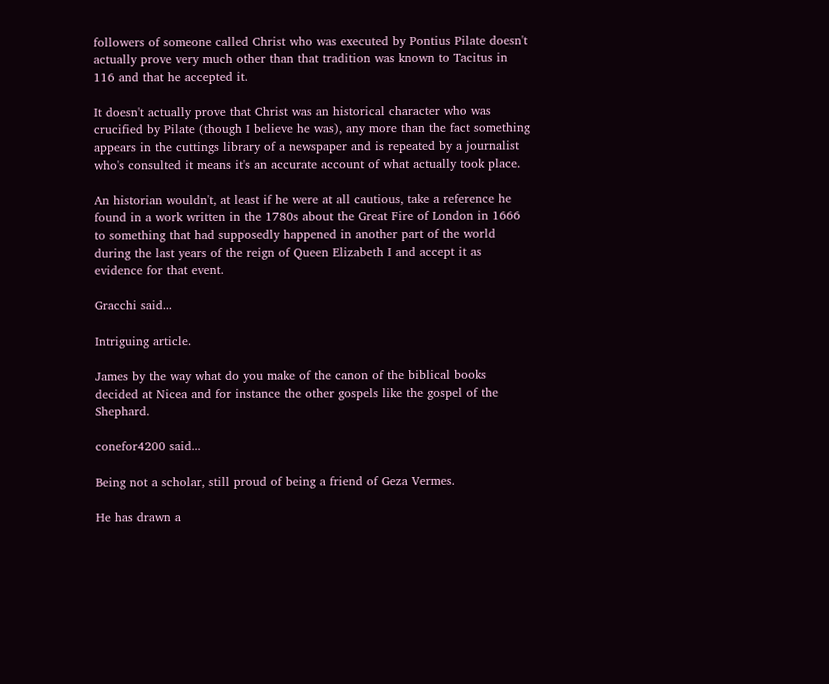followers of someone called Christ who was executed by Pontius Pilate doesn't actually prove very much other than that tradition was known to Tacitus in 116 and that he accepted it.

It doesn't actually prove that Christ was an historical character who was crucified by Pilate (though I believe he was), any more than the fact something appears in the cuttings library of a newspaper and is repeated by a journalist who's consulted it means it's an accurate account of what actually took place.

An historian wouldn't, at least if he were at all cautious, take a reference he found in a work written in the 1780s about the Great Fire of London in 1666 to something that had supposedly happened in another part of the world during the last years of the reign of Queen Elizabeth I and accept it as evidence for that event.

Gracchi said...

Intriguing article.

James by the way what do you make of the canon of the biblical books decided at Nicea and for instance the other gospels like the gospel of the Shephard.

conefor4200 said...

Being not a scholar, still proud of being a friend of Geza Vermes.

He has drawn a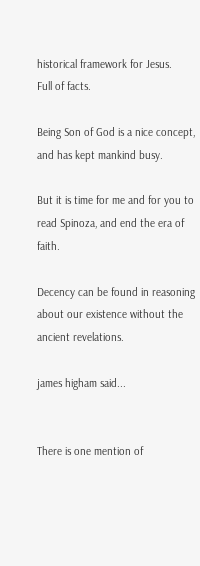historical framework for Jesus.
Full of facts.

Being Son of God is a nice concept, and has kept mankind busy.

But it is time for me and for you to read Spinoza, and end the era of faith.

Decency can be found in reasoning about our existence without the ancient revelations.

james higham said...


There is one mention of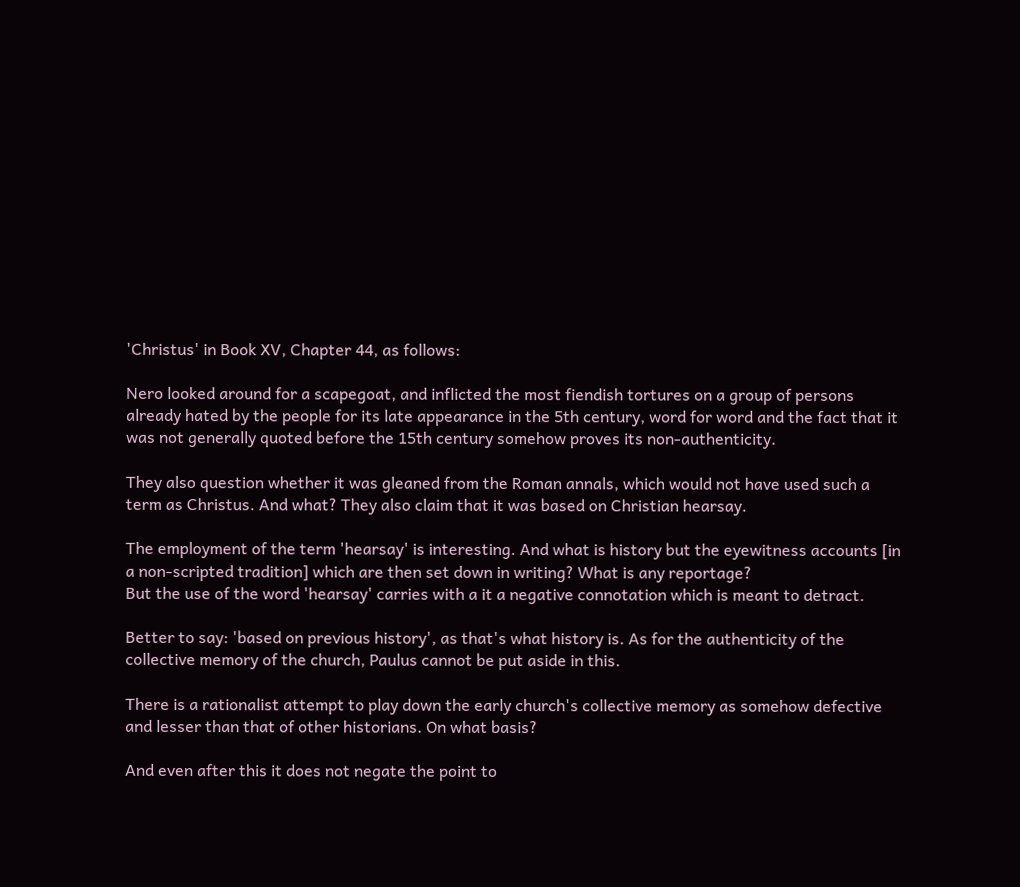'Christus' in Book XV, Chapter 44, as follows:

Nero looked around for a scapegoat, and inflicted the most fiendish tortures on a group of persons already hated by the people for its late appearance in the 5th century, word for word and the fact that it was not generally quoted before the 15th century somehow proves its non-authenticity.

They also question whether it was gleaned from the Roman annals, which would not have used such a term as Christus. And what? They also claim that it was based on Christian hearsay.

The employment of the term 'hearsay' is interesting. And what is history but the eyewitness accounts [in a non-scripted tradition] which are then set down in writing? What is any reportage?
But the use of the word 'hearsay' carries with a it a negative connotation which is meant to detract.

Better to say: 'based on previous history', as that's what history is. As for the authenticity of the collective memory of the church, Paulus cannot be put aside in this.

There is a rationalist attempt to play down the early church's collective memory as somehow defective and lesser than that of other historians. On what basis?

And even after this it does not negate the point to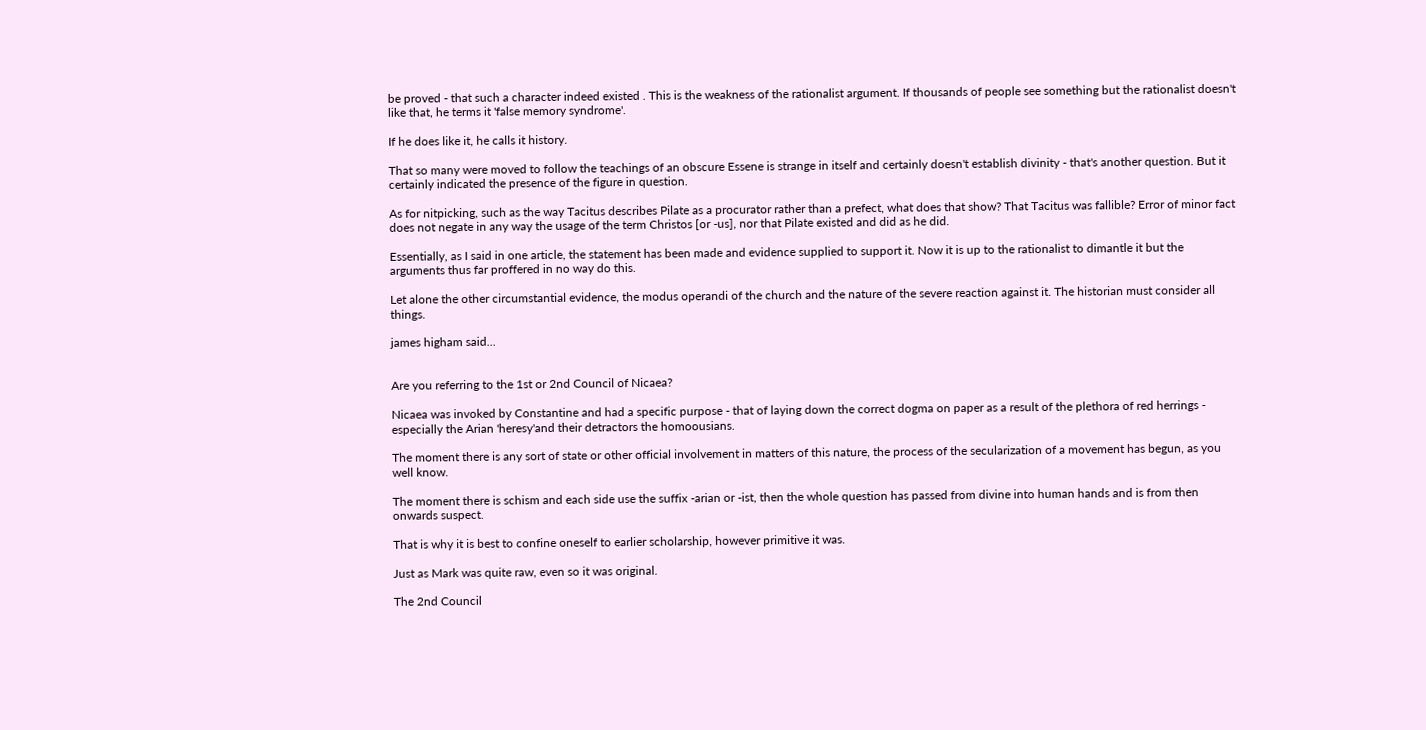be proved - that such a character indeed existed . This is the weakness of the rationalist argument. If thousands of people see something but the rationalist doesn't like that, he terms it 'false memory syndrome'.

If he does like it, he calls it history.

That so many were moved to follow the teachings of an obscure Essene is strange in itself and certainly doesn't establish divinity - that's another question. But it certainly indicated the presence of the figure in question.

As for nitpicking, such as the way Tacitus describes Pilate as a procurator rather than a prefect, what does that show? That Tacitus was fallible? Error of minor fact does not negate in any way the usage of the term Christos [or -us], nor that Pilate existed and did as he did.

Essentially, as I said in one article, the statement has been made and evidence supplied to support it. Now it is up to the rationalist to dimantle it but the arguments thus far proffered in no way do this.

Let alone the other circumstantial evidence, the modus operandi of the church and the nature of the severe reaction against it. The historian must consider all things.

james higham said...


Are you referring to the 1st or 2nd Council of Nicaea?

Nicaea was invoked by Constantine and had a specific purpose - that of laying down the correct dogma on paper as a result of the plethora of red herrings - especially the Arian 'heresy'and their detractors the homoousians.

The moment there is any sort of state or other official involvement in matters of this nature, the process of the secularization of a movement has begun, as you well know.

The moment there is schism and each side use the suffix -arian or -ist, then the whole question has passed from divine into human hands and is from then onwards suspect.

That is why it is best to confine oneself to earlier scholarship, however primitive it was.

Just as Mark was quite raw, even so it was original.

The 2nd Council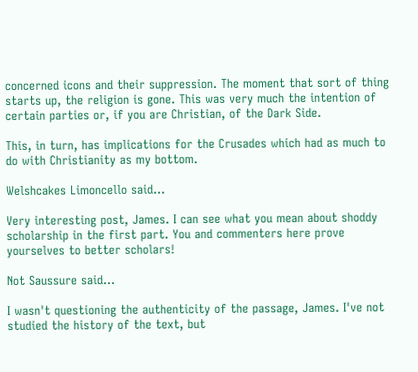concerned icons and their suppression. The moment that sort of thing starts up, the religion is gone. This was very much the intention of certain parties or, if you are Christian, of the Dark Side.

This, in turn, has implications for the Crusades which had as much to do with Christianity as my bottom.

Welshcakes Limoncello said...

Very interesting post, James. I can see what you mean about shoddy scholarship in the first part. You and commenters here prove yourselves to better scholars!

Not Saussure said...

I wasn't questioning the authenticity of the passage, James. I've not studied the history of the text, but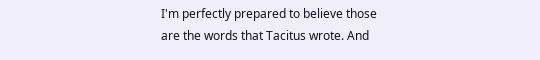I'm perfectly prepared to believe those are the words that Tacitus wrote. And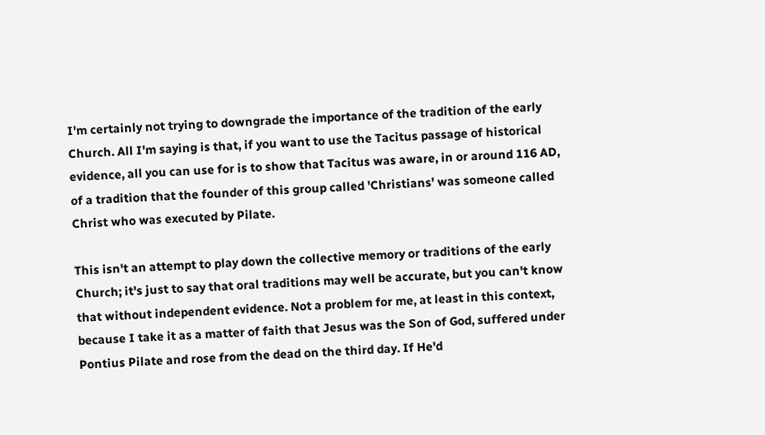I'm certainly not trying to downgrade the importance of the tradition of the early Church. All I'm saying is that, if you want to use the Tacitus passage of historical evidence, all you can use for is to show that Tacitus was aware, in or around 116 AD, of a tradition that the founder of this group called 'Christians' was someone called Christ who was executed by Pilate.

This isn't an attempt to play down the collective memory or traditions of the early Church; it's just to say that oral traditions may well be accurate, but you can't know that without independent evidence. Not a problem for me, at least in this context, because I take it as a matter of faith that Jesus was the Son of God, suffered under Pontius Pilate and rose from the dead on the third day. If He'd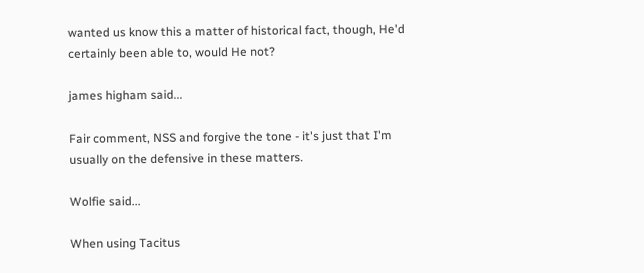wanted us know this a matter of historical fact, though, He'd certainly been able to, would He not?

james higham said...

Fair comment, NSS and forgive the tone - it's just that I'm usually on the defensive in these matters.

Wolfie said...

When using Tacitus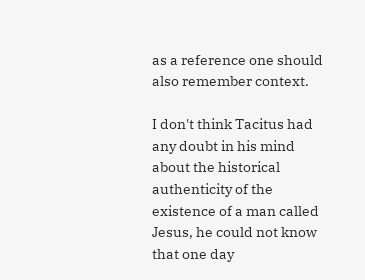as a reference one should also remember context.

I don't think Tacitus had any doubt in his mind about the historical authenticity of the existence of a man called Jesus, he could not know that one day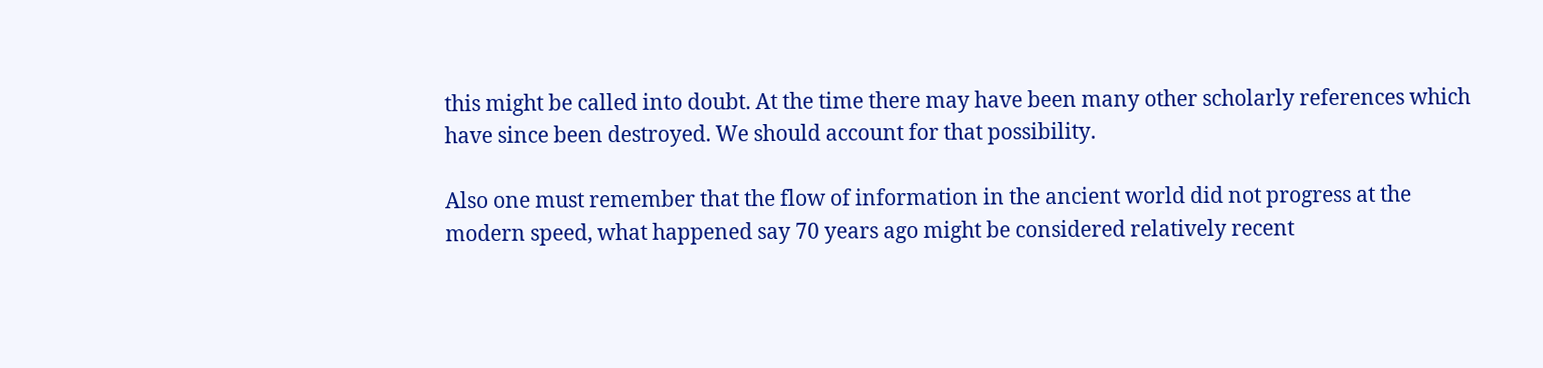this might be called into doubt. At the time there may have been many other scholarly references which have since been destroyed. We should account for that possibility.

Also one must remember that the flow of information in the ancient world did not progress at the modern speed, what happened say 70 years ago might be considered relatively recent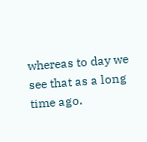whereas to day we see that as a long time ago.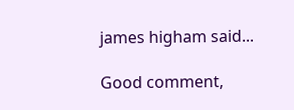james higham said...

Good comment,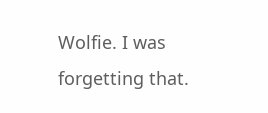Wolfie. I was forgetting that.